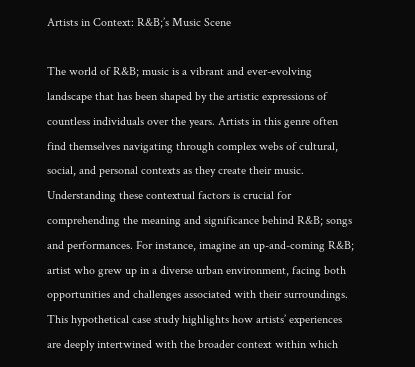Artists in Context: R&B;’s Music Scene

The world of R&B; music is a vibrant and ever-evolving landscape that has been shaped by the artistic expressions of countless individuals over the years. Artists in this genre often find themselves navigating through complex webs of cultural, social, and personal contexts as they create their music. Understanding these contextual factors is crucial for comprehending the meaning and significance behind R&B; songs and performances. For instance, imagine an up-and-coming R&B; artist who grew up in a diverse urban environment, facing both opportunities and challenges associated with their surroundings. This hypothetical case study highlights how artists’ experiences are deeply intertwined with the broader context within which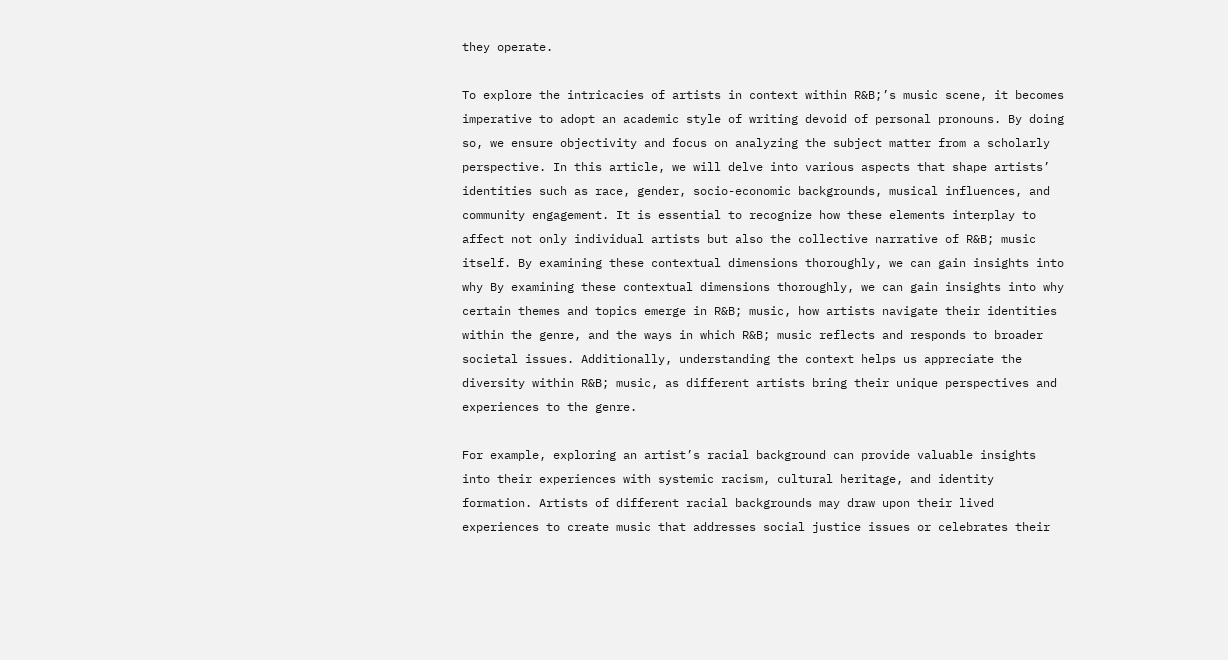they operate.

To explore the intricacies of artists in context within R&B;’s music scene, it becomes imperative to adopt an academic style of writing devoid of personal pronouns. By doing so, we ensure objectivity and focus on analyzing the subject matter from a scholarly perspective. In this article, we will delve into various aspects that shape artists’ identities such as race, gender, socio-economic backgrounds, musical influences, and community engagement. It is essential to recognize how these elements interplay to affect not only individual artists but also the collective narrative of R&B; music itself. By examining these contextual dimensions thoroughly, we can gain insights into why By examining these contextual dimensions thoroughly, we can gain insights into why certain themes and topics emerge in R&B; music, how artists navigate their identities within the genre, and the ways in which R&B; music reflects and responds to broader societal issues. Additionally, understanding the context helps us appreciate the diversity within R&B; music, as different artists bring their unique perspectives and experiences to the genre.

For example, exploring an artist’s racial background can provide valuable insights into their experiences with systemic racism, cultural heritage, and identity formation. Artists of different racial backgrounds may draw upon their lived experiences to create music that addresses social justice issues or celebrates their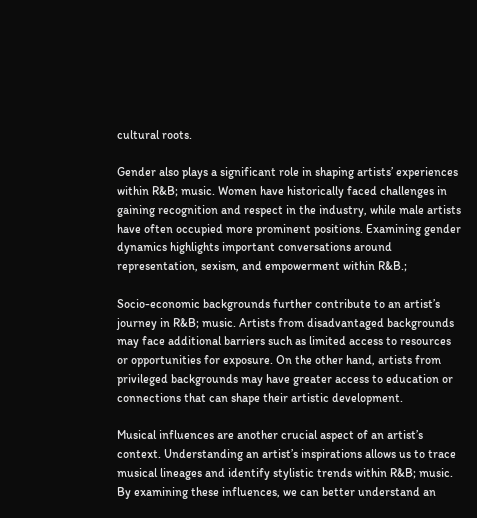cultural roots.

Gender also plays a significant role in shaping artists’ experiences within R&B; music. Women have historically faced challenges in gaining recognition and respect in the industry, while male artists have often occupied more prominent positions. Examining gender dynamics highlights important conversations around representation, sexism, and empowerment within R&B.;

Socio-economic backgrounds further contribute to an artist’s journey in R&B; music. Artists from disadvantaged backgrounds may face additional barriers such as limited access to resources or opportunities for exposure. On the other hand, artists from privileged backgrounds may have greater access to education or connections that can shape their artistic development.

Musical influences are another crucial aspect of an artist’s context. Understanding an artist’s inspirations allows us to trace musical lineages and identify stylistic trends within R&B; music. By examining these influences, we can better understand an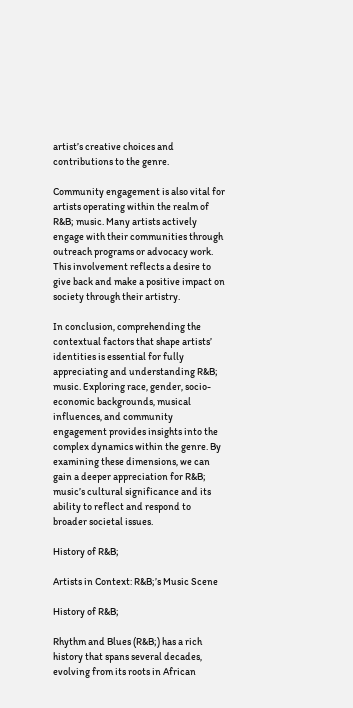artist’s creative choices and contributions to the genre.

Community engagement is also vital for artists operating within the realm of R&B; music. Many artists actively engage with their communities through outreach programs or advocacy work. This involvement reflects a desire to give back and make a positive impact on society through their artistry.

In conclusion, comprehending the contextual factors that shape artists’ identities is essential for fully appreciating and understanding R&B; music. Exploring race, gender, socio-economic backgrounds, musical influences, and community engagement provides insights into the complex dynamics within the genre. By examining these dimensions, we can gain a deeper appreciation for R&B; music’s cultural significance and its ability to reflect and respond to broader societal issues.

History of R&B;

Artists in Context: R&B;’s Music Scene

History of R&B;

Rhythm and Blues (R&B;) has a rich history that spans several decades, evolving from its roots in African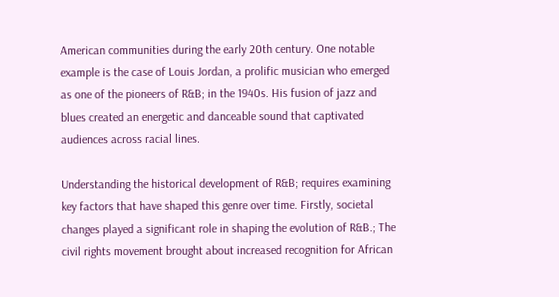American communities during the early 20th century. One notable example is the case of Louis Jordan, a prolific musician who emerged as one of the pioneers of R&B; in the 1940s. His fusion of jazz and blues created an energetic and danceable sound that captivated audiences across racial lines.

Understanding the historical development of R&B; requires examining key factors that have shaped this genre over time. Firstly, societal changes played a significant role in shaping the evolution of R&B.; The civil rights movement brought about increased recognition for African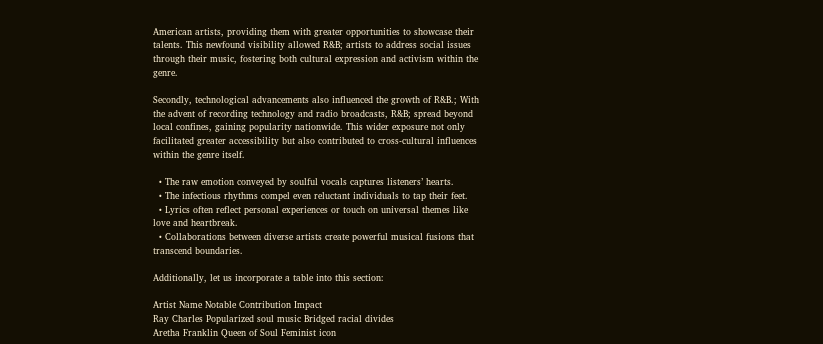American artists, providing them with greater opportunities to showcase their talents. This newfound visibility allowed R&B; artists to address social issues through their music, fostering both cultural expression and activism within the genre.

Secondly, technological advancements also influenced the growth of R&B.; With the advent of recording technology and radio broadcasts, R&B; spread beyond local confines, gaining popularity nationwide. This wider exposure not only facilitated greater accessibility but also contributed to cross-cultural influences within the genre itself.

  • The raw emotion conveyed by soulful vocals captures listeners’ hearts.
  • The infectious rhythms compel even reluctant individuals to tap their feet.
  • Lyrics often reflect personal experiences or touch on universal themes like love and heartbreak.
  • Collaborations between diverse artists create powerful musical fusions that transcend boundaries.

Additionally, let us incorporate a table into this section:

Artist Name Notable Contribution Impact
Ray Charles Popularized soul music Bridged racial divides
Aretha Franklin Queen of Soul Feminist icon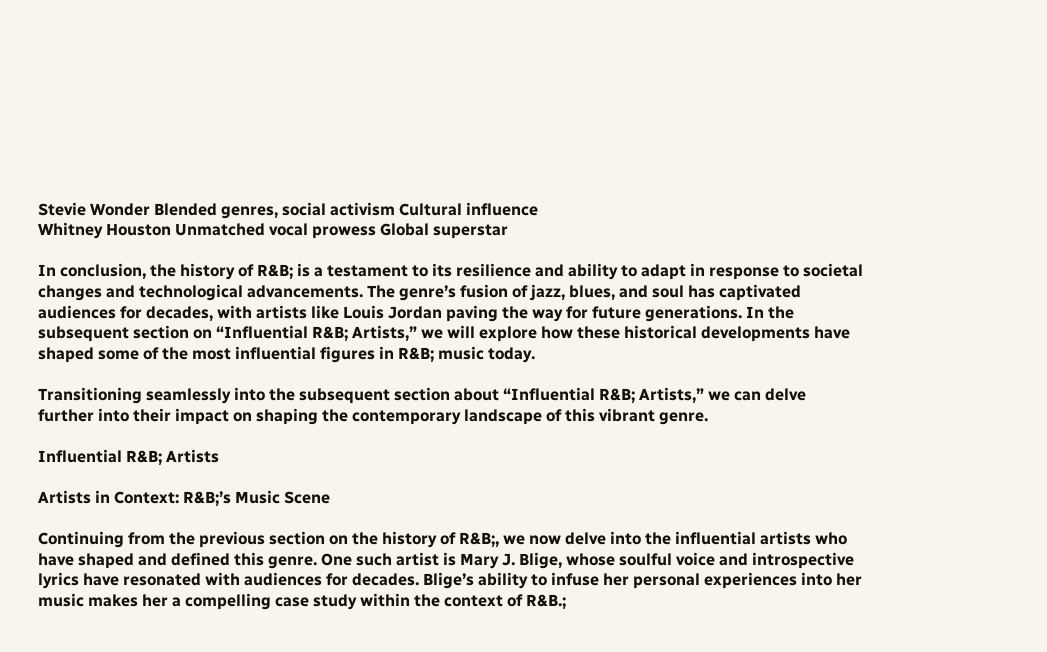Stevie Wonder Blended genres, social activism Cultural influence
Whitney Houston Unmatched vocal prowess Global superstar

In conclusion, the history of R&B; is a testament to its resilience and ability to adapt in response to societal changes and technological advancements. The genre’s fusion of jazz, blues, and soul has captivated audiences for decades, with artists like Louis Jordan paving the way for future generations. In the subsequent section on “Influential R&B; Artists,” we will explore how these historical developments have shaped some of the most influential figures in R&B; music today.

Transitioning seamlessly into the subsequent section about “Influential R&B; Artists,” we can delve further into their impact on shaping the contemporary landscape of this vibrant genre.

Influential R&B; Artists

Artists in Context: R&B;’s Music Scene

Continuing from the previous section on the history of R&B;, we now delve into the influential artists who have shaped and defined this genre. One such artist is Mary J. Blige, whose soulful voice and introspective lyrics have resonated with audiences for decades. Blige’s ability to infuse her personal experiences into her music makes her a compelling case study within the context of R&B.;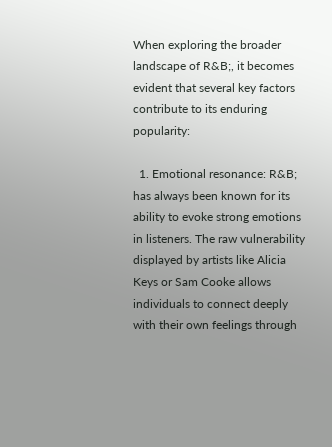When exploring the broader landscape of R&B;, it becomes evident that several key factors contribute to its enduring popularity:

  1. Emotional resonance: R&B; has always been known for its ability to evoke strong emotions in listeners. The raw vulnerability displayed by artists like Alicia Keys or Sam Cooke allows individuals to connect deeply with their own feelings through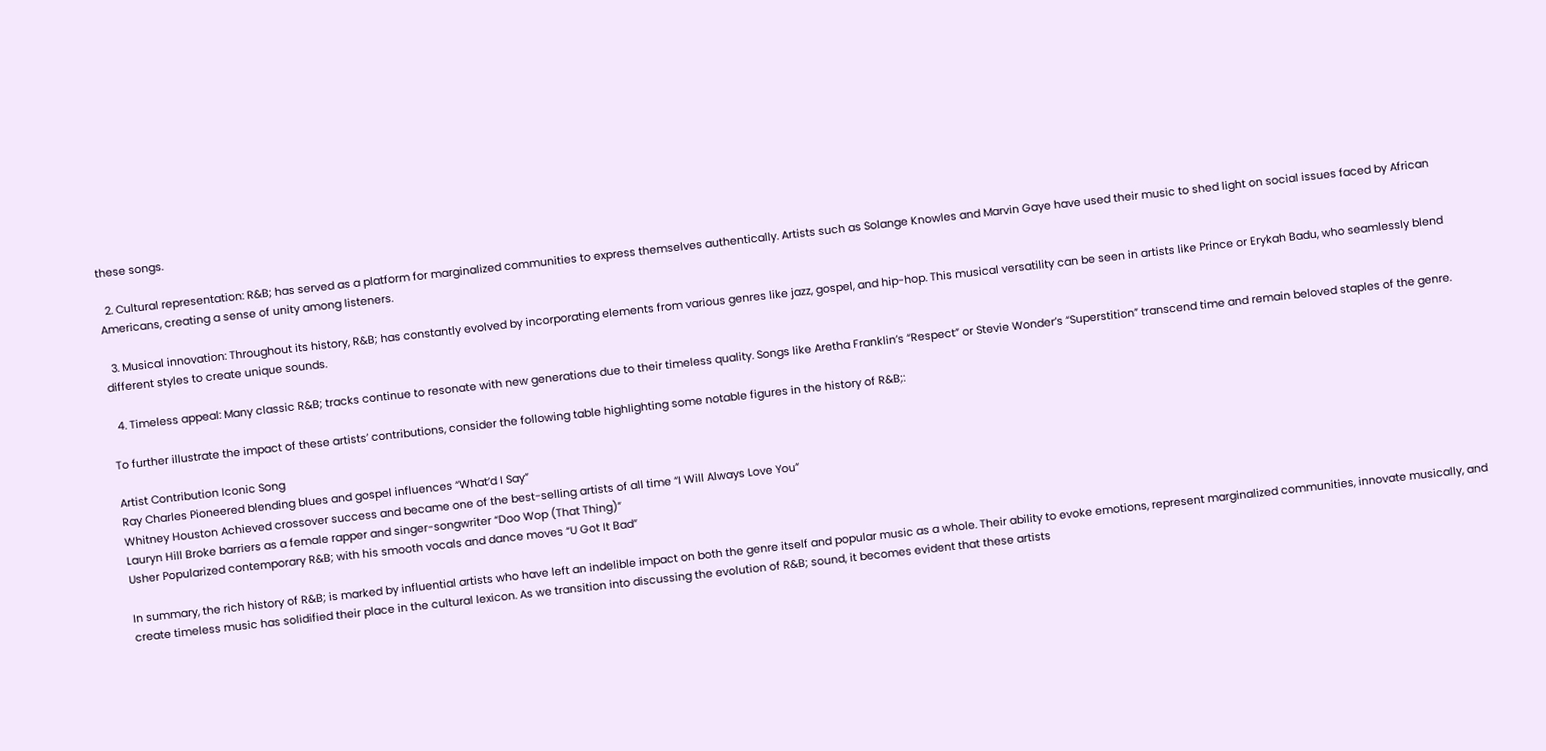these songs.

  2. Cultural representation: R&B; has served as a platform for marginalized communities to express themselves authentically. Artists such as Solange Knowles and Marvin Gaye have used their music to shed light on social issues faced by African Americans, creating a sense of unity among listeners.

  3. Musical innovation: Throughout its history, R&B; has constantly evolved by incorporating elements from various genres like jazz, gospel, and hip-hop. This musical versatility can be seen in artists like Prince or Erykah Badu, who seamlessly blend different styles to create unique sounds.

  4. Timeless appeal: Many classic R&B; tracks continue to resonate with new generations due to their timeless quality. Songs like Aretha Franklin’s “Respect” or Stevie Wonder’s “Superstition” transcend time and remain beloved staples of the genre.

To further illustrate the impact of these artists’ contributions, consider the following table highlighting some notable figures in the history of R&B;:

Artist Contribution Iconic Song
Ray Charles Pioneered blending blues and gospel influences “What’d I Say”
Whitney Houston Achieved crossover success and became one of the best-selling artists of all time “I Will Always Love You”
Lauryn Hill Broke barriers as a female rapper and singer-songwriter “Doo Wop (That Thing)”
Usher Popularized contemporary R&B; with his smooth vocals and dance moves “U Got It Bad”

In summary, the rich history of R&B; is marked by influential artists who have left an indelible impact on both the genre itself and popular music as a whole. Their ability to evoke emotions, represent marginalized communities, innovate musically, and create timeless music has solidified their place in the cultural lexicon. As we transition into discussing the evolution of R&B; sound, it becomes evident that these artists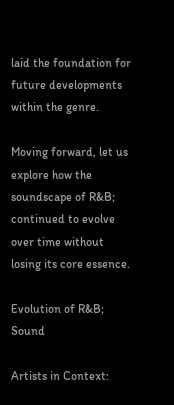laid the foundation for future developments within the genre.

Moving forward, let us explore how the soundscape of R&B; continued to evolve over time without losing its core essence.

Evolution of R&B; Sound

Artists in Context: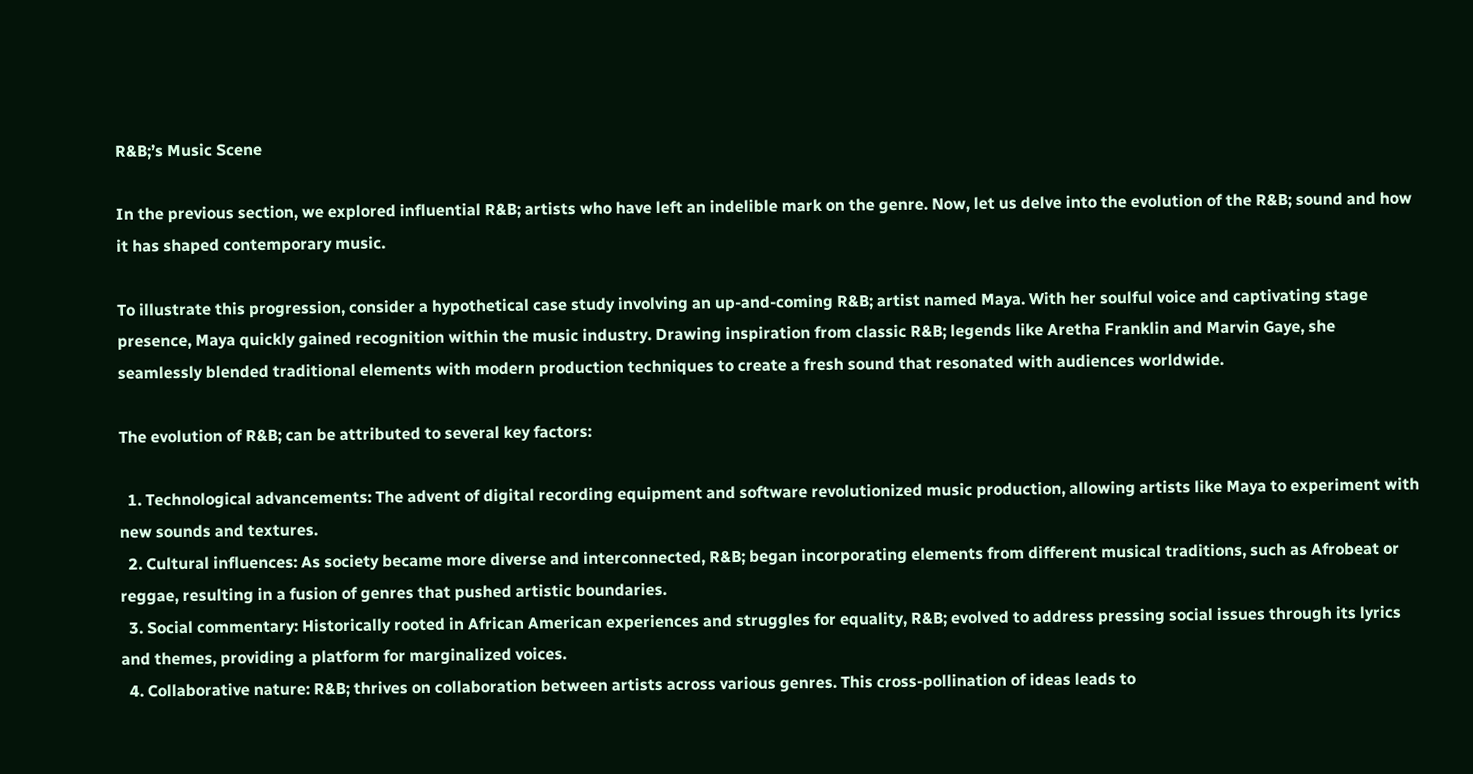R&B;’s Music Scene

In the previous section, we explored influential R&B; artists who have left an indelible mark on the genre. Now, let us delve into the evolution of the R&B; sound and how it has shaped contemporary music.

To illustrate this progression, consider a hypothetical case study involving an up-and-coming R&B; artist named Maya. With her soulful voice and captivating stage presence, Maya quickly gained recognition within the music industry. Drawing inspiration from classic R&B; legends like Aretha Franklin and Marvin Gaye, she seamlessly blended traditional elements with modern production techniques to create a fresh sound that resonated with audiences worldwide.

The evolution of R&B; can be attributed to several key factors:

  1. Technological advancements: The advent of digital recording equipment and software revolutionized music production, allowing artists like Maya to experiment with new sounds and textures.
  2. Cultural influences: As society became more diverse and interconnected, R&B; began incorporating elements from different musical traditions, such as Afrobeat or reggae, resulting in a fusion of genres that pushed artistic boundaries.
  3. Social commentary: Historically rooted in African American experiences and struggles for equality, R&B; evolved to address pressing social issues through its lyrics and themes, providing a platform for marginalized voices.
  4. Collaborative nature: R&B; thrives on collaboration between artists across various genres. This cross-pollination of ideas leads to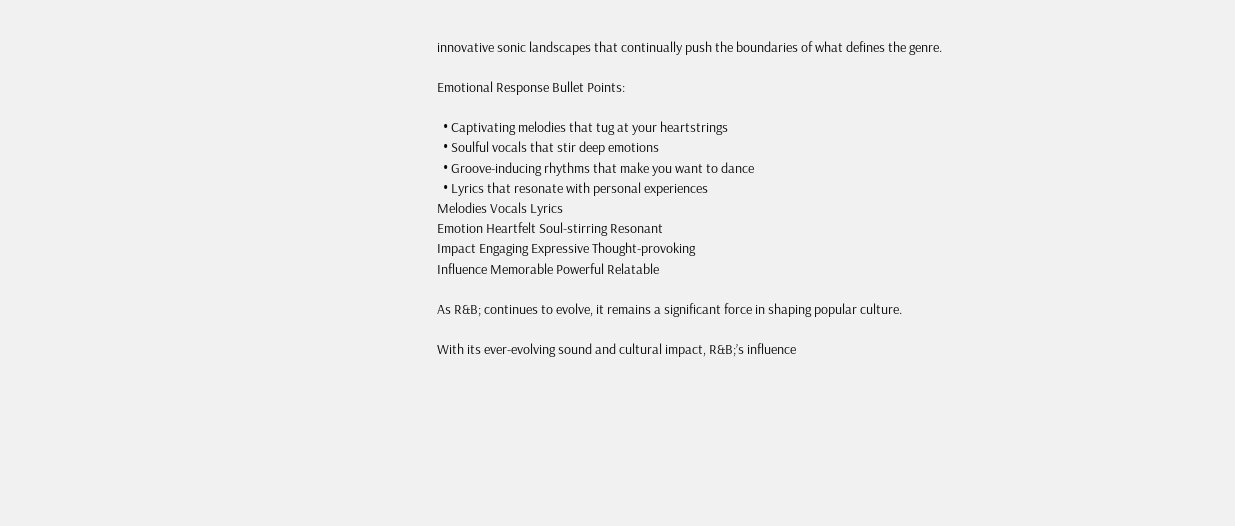innovative sonic landscapes that continually push the boundaries of what defines the genre.

Emotional Response Bullet Points:

  • Captivating melodies that tug at your heartstrings
  • Soulful vocals that stir deep emotions
  • Groove-inducing rhythms that make you want to dance
  • Lyrics that resonate with personal experiences
Melodies Vocals Lyrics
Emotion Heartfelt Soul-stirring Resonant
Impact Engaging Expressive Thought-provoking
Influence Memorable Powerful Relatable

As R&B; continues to evolve, it remains a significant force in shaping popular culture.

With its ever-evolving sound and cultural impact, R&B;’s influence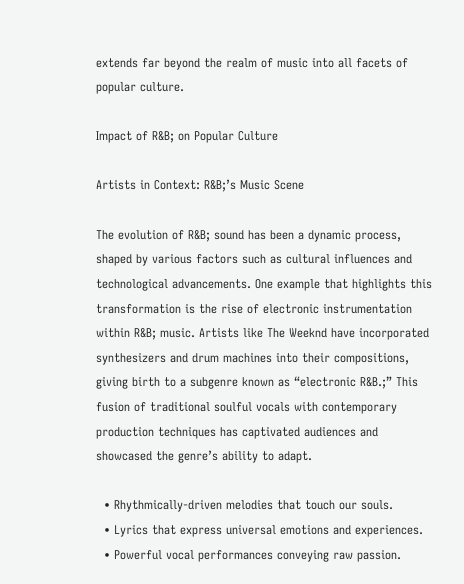extends far beyond the realm of music into all facets of popular culture.

Impact of R&B; on Popular Culture

Artists in Context: R&B;’s Music Scene

The evolution of R&B; sound has been a dynamic process, shaped by various factors such as cultural influences and technological advancements. One example that highlights this transformation is the rise of electronic instrumentation within R&B; music. Artists like The Weeknd have incorporated synthesizers and drum machines into their compositions, giving birth to a subgenre known as “electronic R&B.;” This fusion of traditional soulful vocals with contemporary production techniques has captivated audiences and showcased the genre’s ability to adapt.

  • Rhythmically-driven melodies that touch our souls.
  • Lyrics that express universal emotions and experiences.
  • Powerful vocal performances conveying raw passion.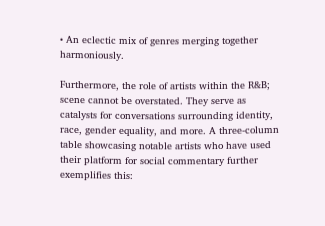• An eclectic mix of genres merging together harmoniously.

Furthermore, the role of artists within the R&B; scene cannot be overstated. They serve as catalysts for conversations surrounding identity, race, gender equality, and more. A three-column table showcasing notable artists who have used their platform for social commentary further exemplifies this: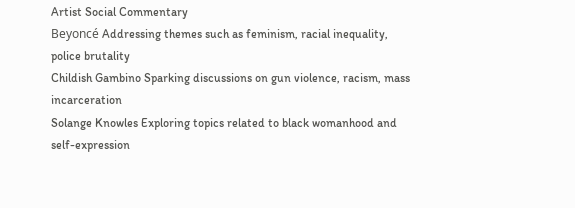Artist Social Commentary
Beyoncé Addressing themes such as feminism, racial inequality, police brutality
Childish Gambino Sparking discussions on gun violence, racism, mass incarceration
Solange Knowles Exploring topics related to black womanhood and self-expression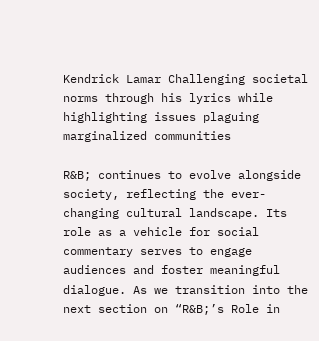Kendrick Lamar Challenging societal norms through his lyrics while highlighting issues plaguing marginalized communities

R&B; continues to evolve alongside society, reflecting the ever-changing cultural landscape. Its role as a vehicle for social commentary serves to engage audiences and foster meaningful dialogue. As we transition into the next section on “R&B;’s Role in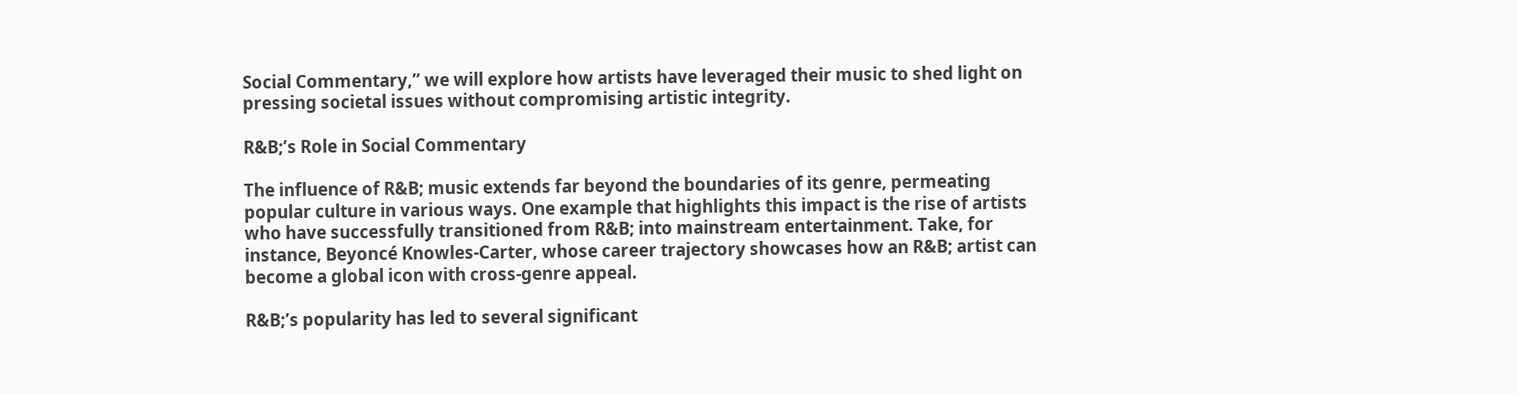Social Commentary,” we will explore how artists have leveraged their music to shed light on pressing societal issues without compromising artistic integrity.

R&B;’s Role in Social Commentary

The influence of R&B; music extends far beyond the boundaries of its genre, permeating popular culture in various ways. One example that highlights this impact is the rise of artists who have successfully transitioned from R&B; into mainstream entertainment. Take, for instance, Beyoncé Knowles-Carter, whose career trajectory showcases how an R&B; artist can become a global icon with cross-genre appeal.

R&B;’s popularity has led to several significant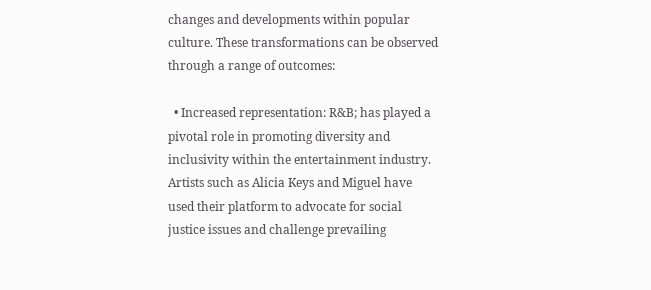changes and developments within popular culture. These transformations can be observed through a range of outcomes:

  • Increased representation: R&B; has played a pivotal role in promoting diversity and inclusivity within the entertainment industry. Artists such as Alicia Keys and Miguel have used their platform to advocate for social justice issues and challenge prevailing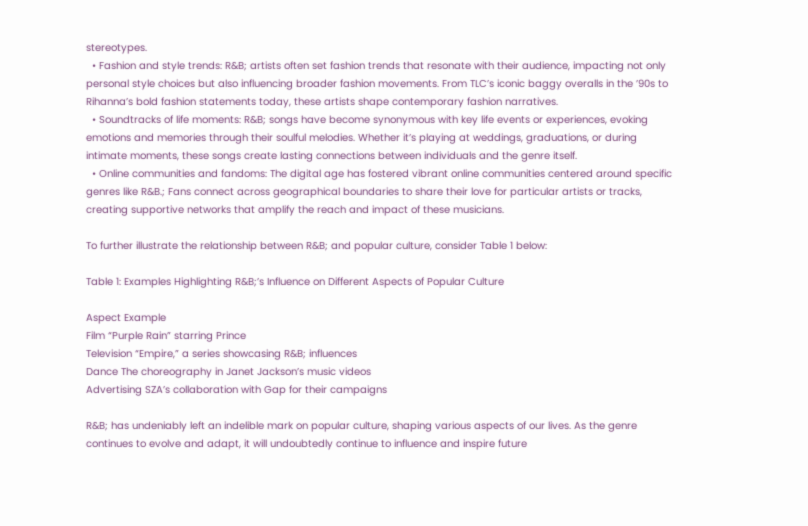stereotypes.
  • Fashion and style trends: R&B; artists often set fashion trends that resonate with their audience, impacting not only personal style choices but also influencing broader fashion movements. From TLC’s iconic baggy overalls in the ’90s to Rihanna’s bold fashion statements today, these artists shape contemporary fashion narratives.
  • Soundtracks of life moments: R&B; songs have become synonymous with key life events or experiences, evoking emotions and memories through their soulful melodies. Whether it’s playing at weddings, graduations, or during intimate moments, these songs create lasting connections between individuals and the genre itself.
  • Online communities and fandoms: The digital age has fostered vibrant online communities centered around specific genres like R&B.; Fans connect across geographical boundaries to share their love for particular artists or tracks, creating supportive networks that amplify the reach and impact of these musicians.

To further illustrate the relationship between R&B; and popular culture, consider Table 1 below:

Table 1: Examples Highlighting R&B;’s Influence on Different Aspects of Popular Culture

Aspect Example
Film “Purple Rain” starring Prince
Television “Empire,” a series showcasing R&B; influences
Dance The choreography in Janet Jackson’s music videos
Advertising SZA’s collaboration with Gap for their campaigns

R&B; has undeniably left an indelible mark on popular culture, shaping various aspects of our lives. As the genre continues to evolve and adapt, it will undoubtedly continue to influence and inspire future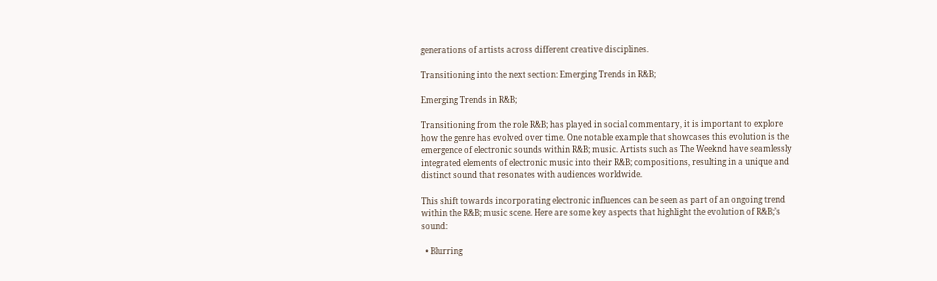generations of artists across different creative disciplines.

Transitioning into the next section: Emerging Trends in R&B;

Emerging Trends in R&B;

Transitioning from the role R&B; has played in social commentary, it is important to explore how the genre has evolved over time. One notable example that showcases this evolution is the emergence of electronic sounds within R&B; music. Artists such as The Weeknd have seamlessly integrated elements of electronic music into their R&B; compositions, resulting in a unique and distinct sound that resonates with audiences worldwide.

This shift towards incorporating electronic influences can be seen as part of an ongoing trend within the R&B; music scene. Here are some key aspects that highlight the evolution of R&B;’s sound:

  • Blurring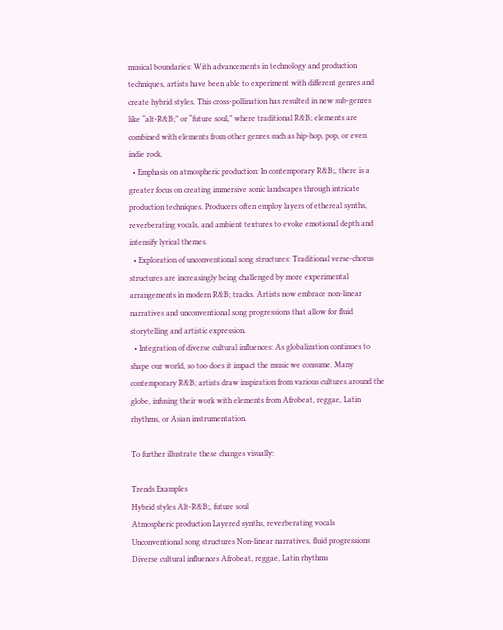musical boundaries: With advancements in technology and production techniques, artists have been able to experiment with different genres and create hybrid styles. This cross-pollination has resulted in new sub-genres like “alt-R&B;” or “future soul,” where traditional R&B; elements are combined with elements from other genres such as hip-hop, pop, or even indie rock.
  • Emphasis on atmospheric production: In contemporary R&B;, there is a greater focus on creating immersive sonic landscapes through intricate production techniques. Producers often employ layers of ethereal synths, reverberating vocals, and ambient textures to evoke emotional depth and intensify lyrical themes.
  • Exploration of unconventional song structures: Traditional verse-chorus structures are increasingly being challenged by more experimental arrangements in modern R&B; tracks. Artists now embrace non-linear narratives and unconventional song progressions that allow for fluid storytelling and artistic expression.
  • Integration of diverse cultural influences: As globalization continues to shape our world, so too does it impact the music we consume. Many contemporary R&B; artists draw inspiration from various cultures around the globe, infusing their work with elements from Afrobeat, reggae, Latin rhythms, or Asian instrumentation.

To further illustrate these changes visually:

Trends Examples
Hybrid styles Alt-R&B;, future soul
Atmospheric production Layered synths, reverberating vocals
Unconventional song structures Non-linear narratives, fluid progressions
Diverse cultural influences Afrobeat, reggae, Latin rhythms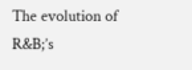The evolution of R&B;’s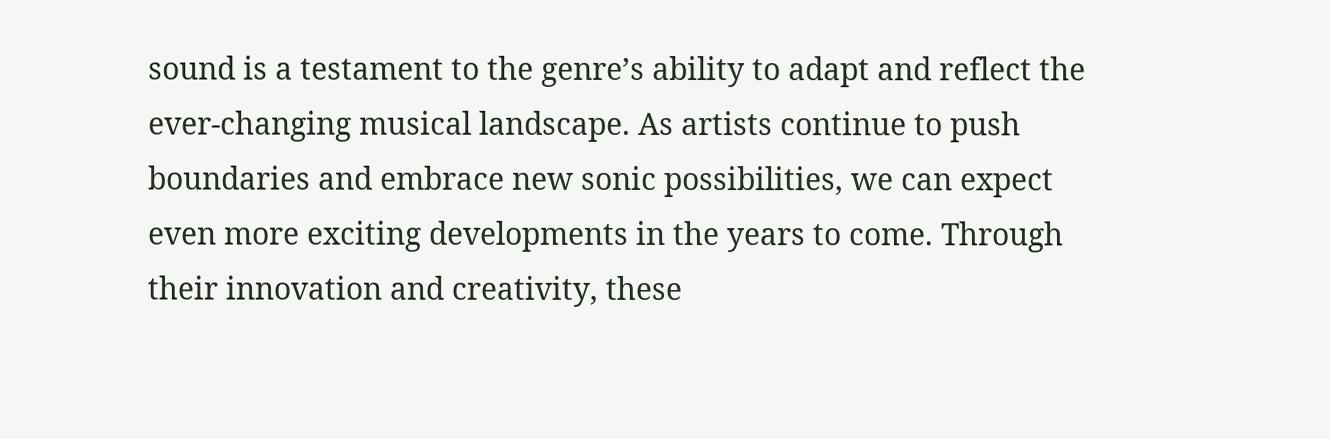sound is a testament to the genre’s ability to adapt and reflect the ever-changing musical landscape. As artists continue to push boundaries and embrace new sonic possibilities, we can expect even more exciting developments in the years to come. Through their innovation and creativity, these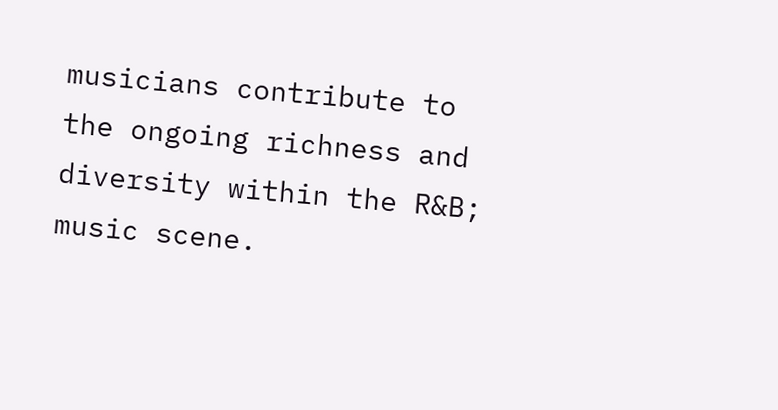musicians contribute to the ongoing richness and diversity within the R&B; music scene.